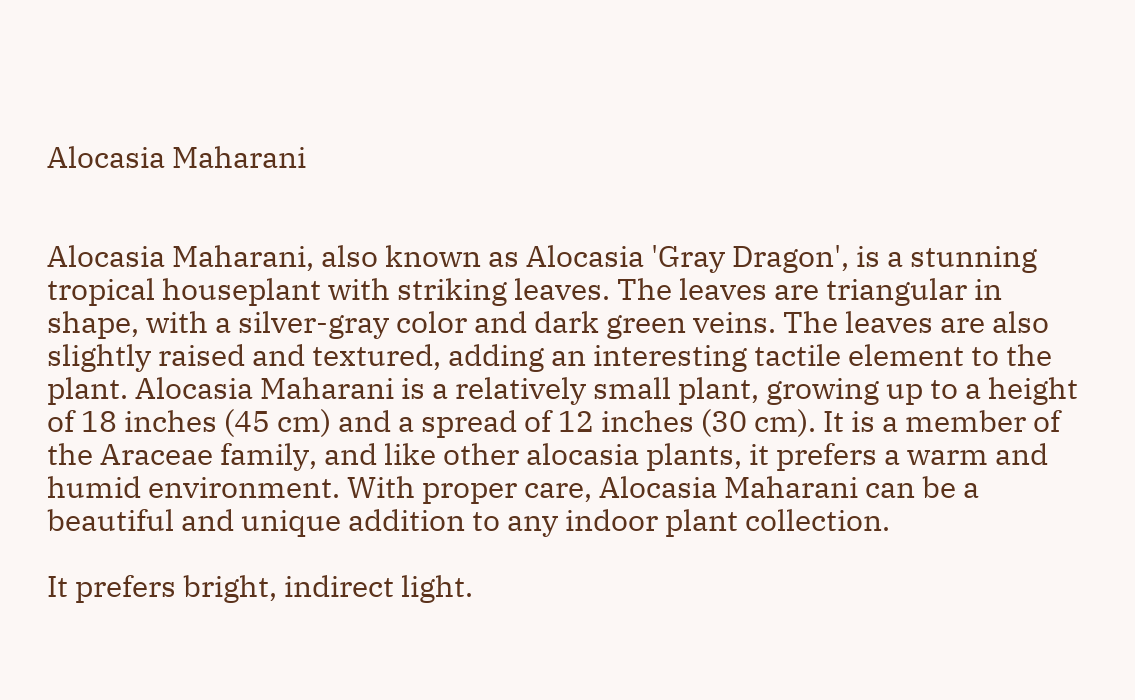Alocasia Maharani


Alocasia Maharani, also known as Alocasia 'Gray Dragon', is a stunning tropical houseplant with striking leaves. The leaves are triangular in shape, with a silver-gray color and dark green veins. The leaves are also slightly raised and textured, adding an interesting tactile element to the plant. Alocasia Maharani is a relatively small plant, growing up to a height of 18 inches (45 cm) and a spread of 12 inches (30 cm). It is a member of the Araceae family, and like other alocasia plants, it prefers a warm and humid environment. With proper care, Alocasia Maharani can be a beautiful and unique addition to any indoor plant collection.

It prefers bright, indirect light.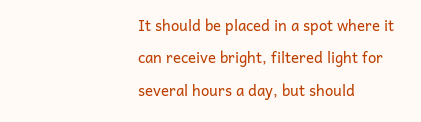It should be placed in a spot where it can receive bright, filtered light for several hours a day, but should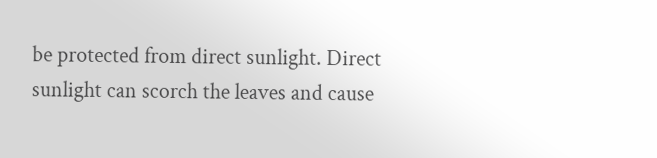be protected from direct sunlight. Direct sunlight can scorch the leaves and cause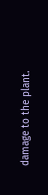damage to the plant.